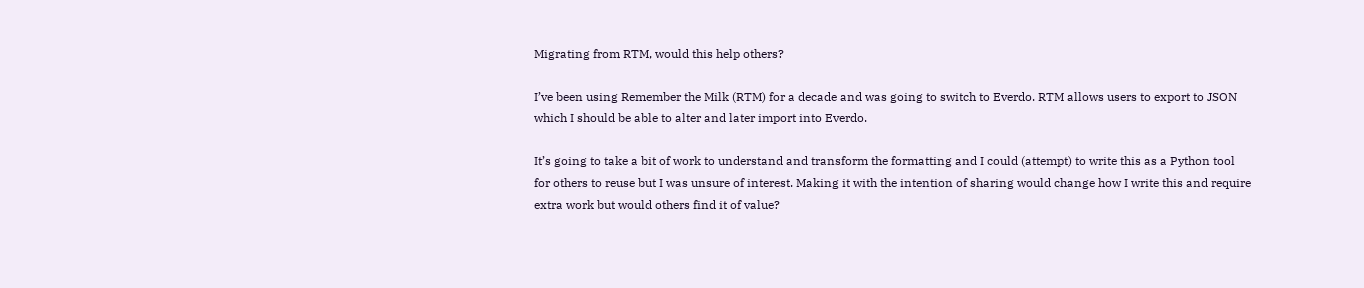Migrating from RTM, would this help others?

I’ve been using Remember the Milk (RTM) for a decade and was going to switch to Everdo. RTM allows users to export to JSON which I should be able to alter and later import into Everdo.

It’s going to take a bit of work to understand and transform the formatting and I could (attempt) to write this as a Python tool for others to reuse but I was unsure of interest. Making it with the intention of sharing would change how I write this and require extra work but would others find it of value?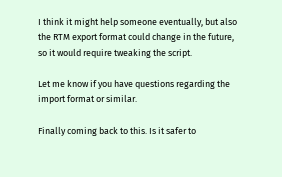I think it might help someone eventually, but also the RTM export format could change in the future, so it would require tweaking the script.

Let me know if you have questions regarding the import format or similar.

Finally coming back to this. Is it safer to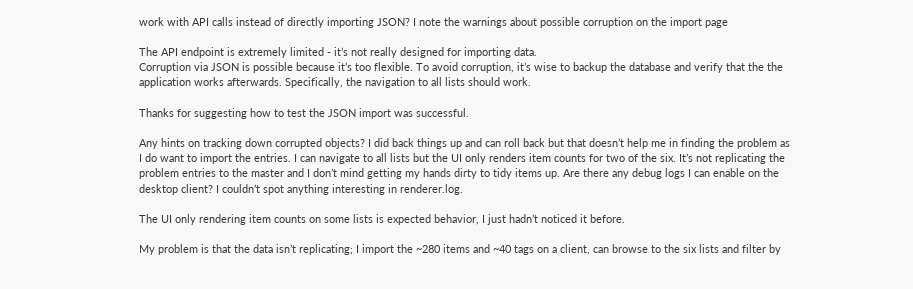work with API calls instead of directly importing JSON? I note the warnings about possible corruption on the import page

The API endpoint is extremely limited - it’s not really designed for importing data.
Corruption via JSON is possible because it’s too flexible. To avoid corruption, it’s wise to backup the database and verify that the the application works afterwards. Specifically, the navigation to all lists should work.

Thanks for suggesting how to test the JSON import was successful.

Any hints on tracking down corrupted objects? I did back things up and can roll back but that doesn’t help me in finding the problem as I do want to import the entries. I can navigate to all lists but the UI only renders item counts for two of the six. It’s not replicating the problem entries to the master and I don’t mind getting my hands dirty to tidy items up. Are there any debug logs I can enable on the desktop client? I couldn’t spot anything interesting in renderer.log.

The UI only rendering item counts on some lists is expected behavior, I just hadn’t noticed it before.

My problem is that the data isn’t replicating; I import the ~280 items and ~40 tags on a client, can browse to the six lists and filter by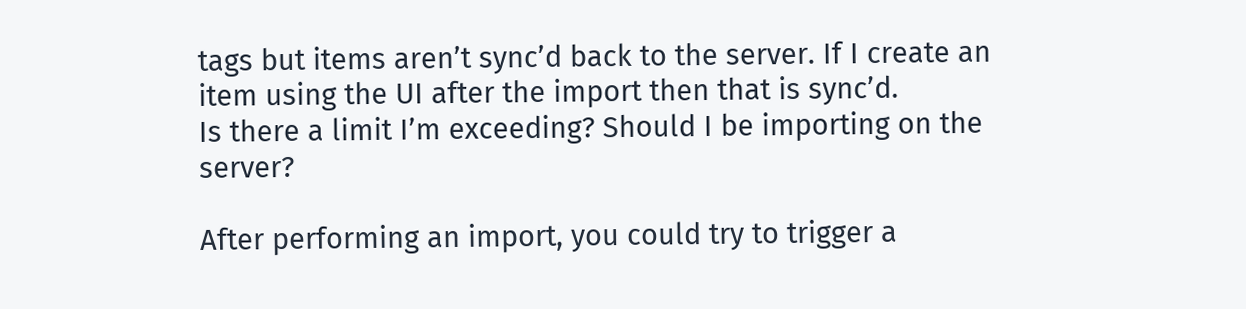tags but items aren’t sync’d back to the server. If I create an item using the UI after the import then that is sync’d.
Is there a limit I’m exceeding? Should I be importing on the server?

After performing an import, you could try to trigger a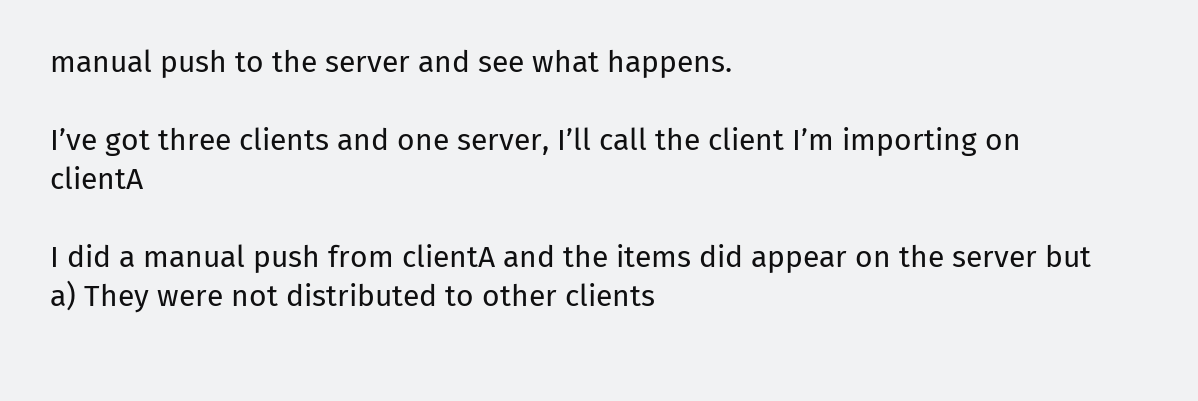manual push to the server and see what happens.

I’ve got three clients and one server, I’ll call the client I’m importing on clientA

I did a manual push from clientA and the items did appear on the server but
a) They were not distributed to other clients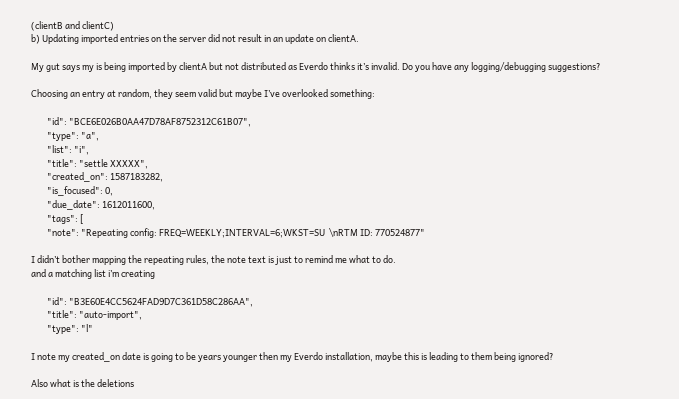(clientB and clientC)
b) Updating imported entries on the server did not result in an update on clientA.

My gut says my is being imported by clientA but not distributed as Everdo thinks it’s invalid. Do you have any logging/debugging suggestions?

Choosing an entry at random, they seem valid but maybe I’ve overlooked something:

        "id": "BCE6E026B0AA47D78AF8752312C61B07",
        "type": "a",
        "list": "i",
        "title": "settle XXXXX",
        "created_on": 1587183282,
        "is_focused": 0,
        "due_date": 1612011600,
        "tags": [
        "note": "Repeating config: FREQ=WEEKLY;INTERVAL=6;WKST=SU  \nRTM ID: 770524877"

I didn’t bother mapping the repeating rules, the note text is just to remind me what to do.
and a matching list i’m creating

        "id": "B3E60E4CC5624FAD9D7C361D58C286AA",
        "title": "auto-import",
        "type": "l"

I note my created_on date is going to be years younger then my Everdo installation, maybe this is leading to them being ignored?

Also what is the deletions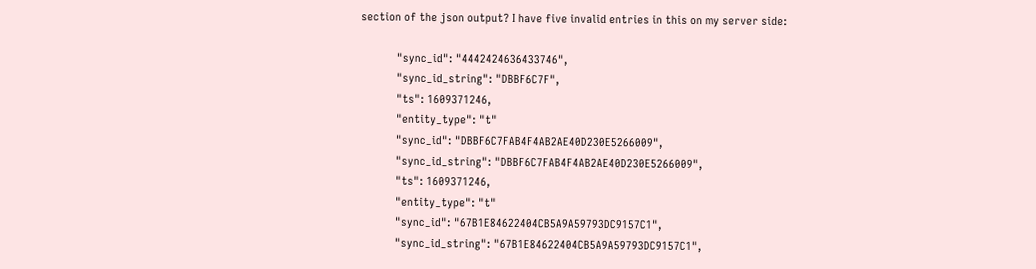section of the json output? I have five invalid entries in this on my server side:

            "sync_id": "4442424636433746",
            "sync_id_string": "DBBF6C7F",
            "ts": 1609371246,
            "entity_type": "t"
            "sync_id": "DBBF6C7FAB4F4AB2AE40D230E5266009",
            "sync_id_string": "DBBF6C7FAB4F4AB2AE40D230E5266009",
            "ts": 1609371246,
            "entity_type": "t"
            "sync_id": "67B1E84622404CB5A9A59793DC9157C1",
            "sync_id_string": "67B1E84622404CB5A9A59793DC9157C1",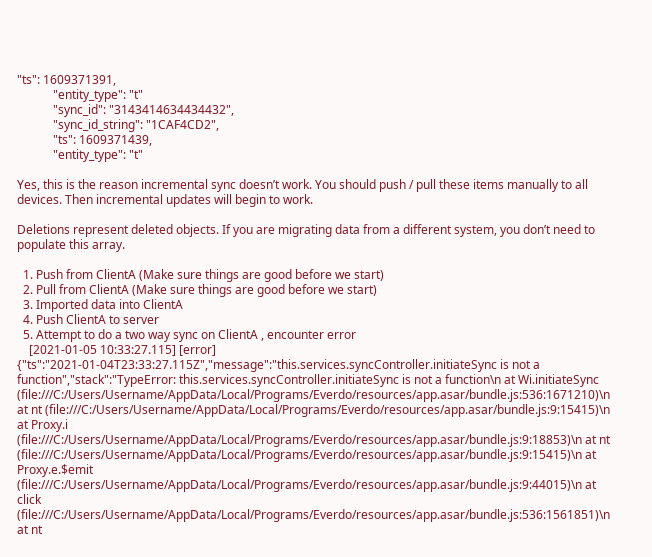"ts": 1609371391,
            "entity_type": "t"
            "sync_id": "3143414634434432",
            "sync_id_string": "1CAF4CD2",
            "ts": 1609371439,
            "entity_type": "t"

Yes, this is the reason incremental sync doesn’t work. You should push / pull these items manually to all devices. Then incremental updates will begin to work.

Deletions represent deleted objects. If you are migrating data from a different system, you don’t need to populate this array.

  1. Push from ClientA (Make sure things are good before we start)
  2. Pull from ClientA (Make sure things are good before we start)
  3. Imported data into ClientA
  4. Push ClientA to server
  5. Attempt to do a two way sync on ClientA , encounter error
    [2021-01-05 10:33:27.115] [error] {"ts":"2021-01-04T23:33:27.115Z","message":"this.services.syncController.initiateSync is not a function","stack":"TypeError: this.services.syncController.initiateSync is not a function\n at Wi.initiateSync (file:///C:/Users/Username/AppData/Local/Programs/Everdo/resources/app.asar/bundle.js:536:1671210)\n at nt (file:///C:/Users/Username/AppData/Local/Programs/Everdo/resources/app.asar/bundle.js:9:15415)\n at Proxy.i (file:///C:/Users/Username/AppData/Local/Programs/Everdo/resources/app.asar/bundle.js:9:18853)\n at nt (file:///C:/Users/Username/AppData/Local/Programs/Everdo/resources/app.asar/bundle.js:9:15415)\n at Proxy.e.$emit (file:///C:/Users/Username/AppData/Local/Programs/Everdo/resources/app.asar/bundle.js:9:44015)\n at click (file:///C:/Users/Username/AppData/Local/Programs/Everdo/resources/app.asar/bundle.js:536:1561851)\n at nt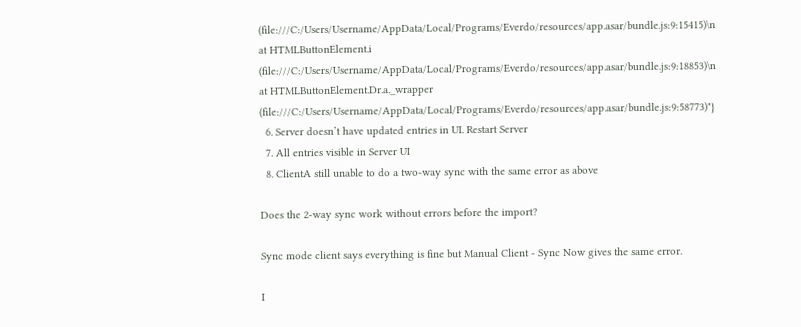(file:///C:/Users/Username/AppData/Local/Programs/Everdo/resources/app.asar/bundle.js:9:15415)\n at HTMLButtonElement.i (file:///C:/Users/Username/AppData/Local/Programs/Everdo/resources/app.asar/bundle.js:9:18853)\n at HTMLButtonElement.Dr.a._wrapper (file:///C:/Users/Username/AppData/Local/Programs/Everdo/resources/app.asar/bundle.js:9:58773)"}
  6. Server doesn’t have updated entries in UI. Restart Server
  7. All entries visible in Server UI
  8. ClientA still unable to do a two-way sync with the same error as above

Does the 2-way sync work without errors before the import?

Sync mode client says everything is fine but Manual Client - Sync Now gives the same error.

I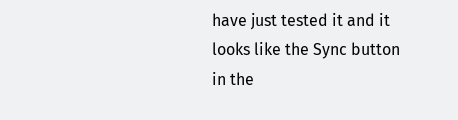have just tested it and it looks like the Sync button in the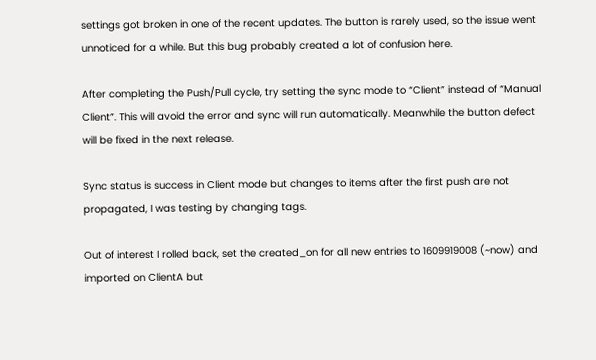settings got broken in one of the recent updates. The button is rarely used, so the issue went unnoticed for a while. But this bug probably created a lot of confusion here.

After completing the Push/Pull cycle, try setting the sync mode to “Client” instead of “Manual Client”. This will avoid the error and sync will run automatically. Meanwhile the button defect will be fixed in the next release.

Sync status is success in Client mode but changes to items after the first push are not propagated, I was testing by changing tags.

Out of interest I rolled back, set the created_on for all new entries to 1609919008 (~now) and imported on ClientA but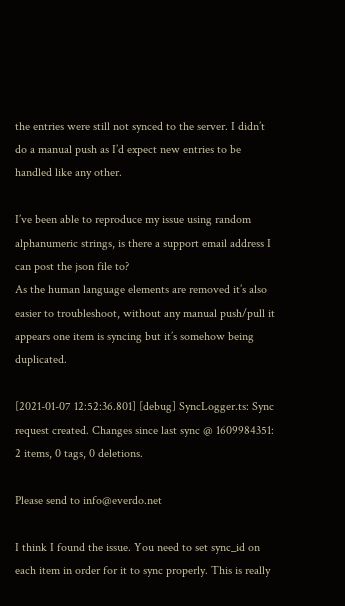the entries were still not synced to the server. I didn’t do a manual push as I’d expect new entries to be handled like any other.

I’ve been able to reproduce my issue using random alphanumeric strings, is there a support email address I can post the json file to?
As the human language elements are removed it’s also easier to troubleshoot, without any manual push/pull it appears one item is syncing but it’s somehow being duplicated.

[2021-01-07 12:52:36.801] [debug] SyncLogger.ts: Sync request created. Changes since last sync @ 1609984351: 2 items, 0 tags, 0 deletions.

Please send to info@everdo.net

I think I found the issue. You need to set sync_id on each item in order for it to sync properly. This is really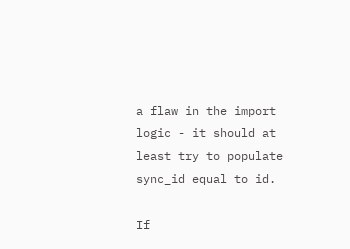a flaw in the import logic - it should at least try to populate sync_id equal to id.

If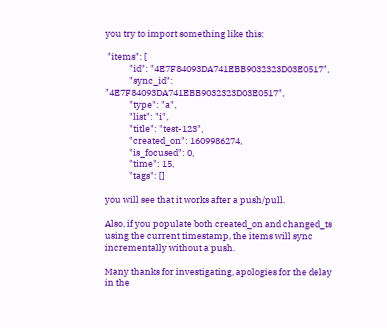you try to import something like this:

 "items": [
            "id": "4E7F84093DA741EBB9032323D03E0517",
            "sync_id": "4E7F84093DA741EBB9032323D03E0517",
            "type": "a",
            "list": "i",
            "title": "test-123",
            "created_on": 1609986274,
            "is_focused": 0,
            "time": 15,
            "tags": []

you will see that it works after a push/pull.

Also, if you populate both created_on and changed_ts using the current timestamp, the items will sync incrementally without a push.

Many thanks for investigating, apologies for the delay in the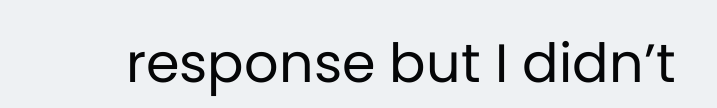response but I didn’t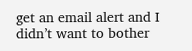get an email alert and I didn’t want to bother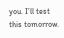you. I’ll test this tomorrow.